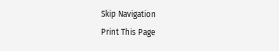Skip Navigation
Print This Page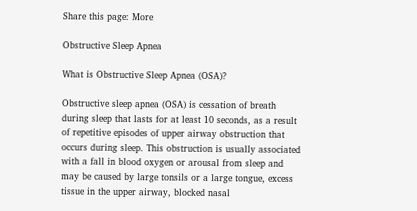Share this page: More

Obstructive Sleep Apnea

What is Obstructive Sleep Apnea (OSA)?

Obstructive sleep apnea (OSA) is cessation of breath during sleep that lasts for at least 10 seconds, as a result of repetitive episodes of upper airway obstruction that occurs during sleep. This obstruction is usually associated with a fall in blood oxygen or arousal from sleep and may be caused by large tonsils or a large tongue, excess tissue in the upper airway, blocked nasal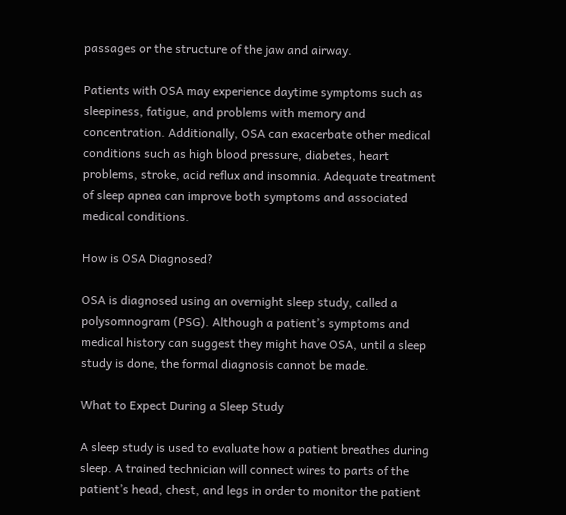passages or the structure of the jaw and airway.

Patients with OSA may experience daytime symptoms such as sleepiness, fatigue, and problems with memory and concentration. Additionally, OSA can exacerbate other medical conditions such as high blood pressure, diabetes, heart problems, stroke, acid reflux and insomnia. Adequate treatment of sleep apnea can improve both symptoms and associated medical conditions.

How is OSA Diagnosed?

OSA is diagnosed using an overnight sleep study, called a polysomnogram (PSG). Although a patient’s symptoms and medical history can suggest they might have OSA, until a sleep study is done, the formal diagnosis cannot be made.

What to Expect During a Sleep Study

A sleep study is used to evaluate how a patient breathes during sleep. A trained technician will connect wires to parts of the patient’s head, chest, and legs in order to monitor the patient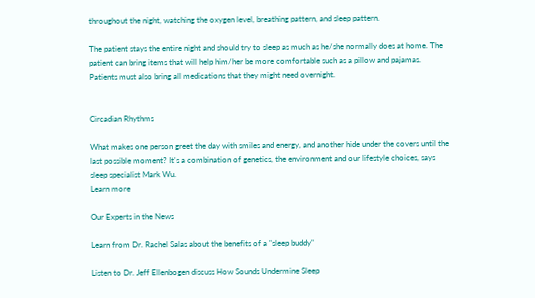throughout the night, watching the oxygen level, breathing pattern, and sleep pattern.

The patient stays the entire night and should try to sleep as much as he/she normally does at home. The patient can bring items that will help him/her be more comfortable such as a pillow and pajamas. Patients must also bring all medications that they might need overnight.


Circadian Rhythms

What makes one person greet the day with smiles and energy, and another hide under the covers until the last possible moment? It's a combination of genetics, the environment and our lifestyle choices, says sleep specialist Mark Wu.
Learn more

Our Experts in the News

Learn from Dr. Rachel Salas about the benefits of a "sleep buddy"

Listen to Dr. Jeff Ellenbogen discuss How Sounds Undermine Sleep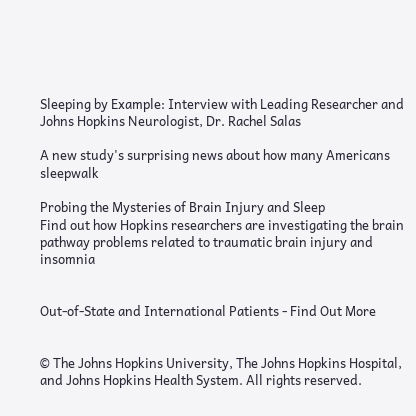Sleeping by Example: Interview with Leading Researcher and Johns Hopkins Neurologist, Dr. Rachel Salas

A new study's surprising news about how many Americans sleepwalk

Probing the Mysteries of Brain Injury and Sleep
Find out how Hopkins researchers are investigating the brain pathway problems related to traumatic brain injury and insomnia


Out-of-State and International Patients - Find Out More


© The Johns Hopkins University, The Johns Hopkins Hospital, and Johns Hopkins Health System. All rights reserved.